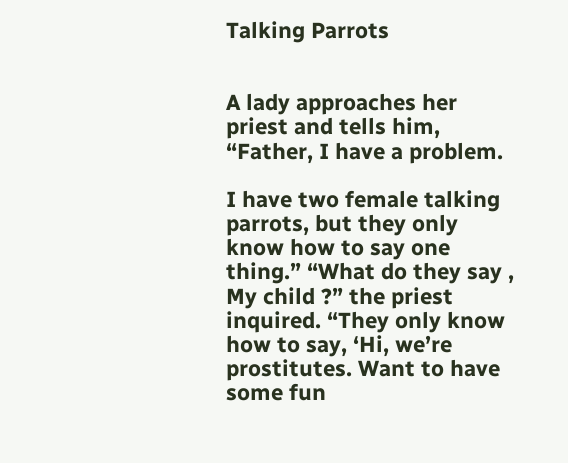Talking Parrots


A lady approaches her priest and tells him, “Father, I have a problem.

I have two female talking parrots, but they only know how to say one thing.” “What do they say , My child ?” the priest inquired. “They only know how to say, ‘Hi, we’re prostitutes. Want to have some fun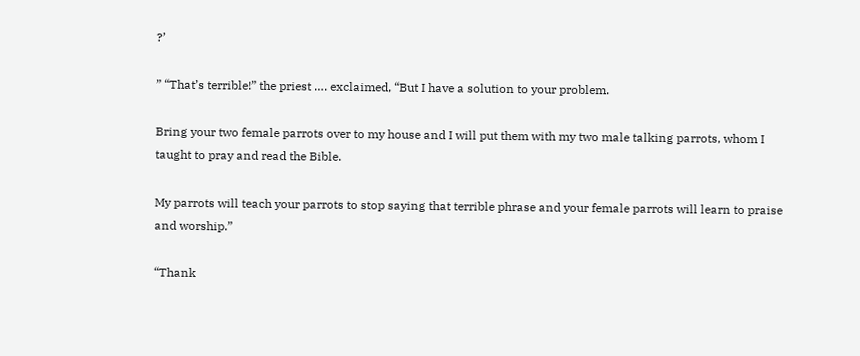?’

” “That’s terrible!” the priest …. exclaimed, “But I have a solution to your problem.

Bring your two female parrots over to my house and I will put them with my two male talking parrots, whom I taught to pray and read the Bible.

My parrots will teach your parrots to stop saying that terrible phrase and your female parrots will learn to praise and worship.”

“Thank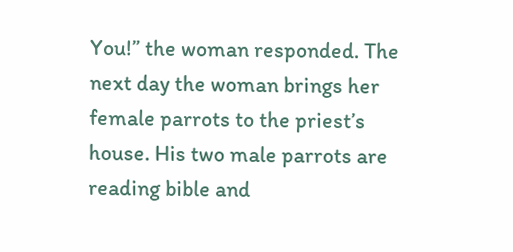You!” the woman responded. The next day the woman brings her female parrots to the priest’s house. His two male parrots are reading bible and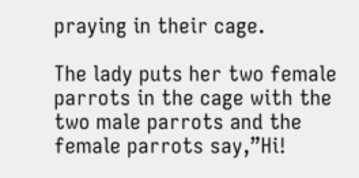praying in their cage.

The lady puts her two female parrots in the cage with the two male parrots and the female parrots say,”Hi!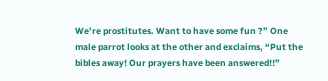We’re prostitutes. Want to have some fun ?” One male parrot looks at the other and exclaims, “Put the bibles away! Our prayers have been answered!!”